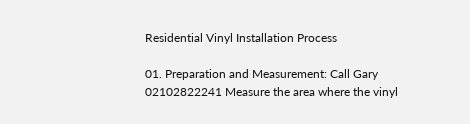Residential Vinyl Installation Process

01. Preparation and Measurement: Call Gary 02102822241 Measure the area where the vinyl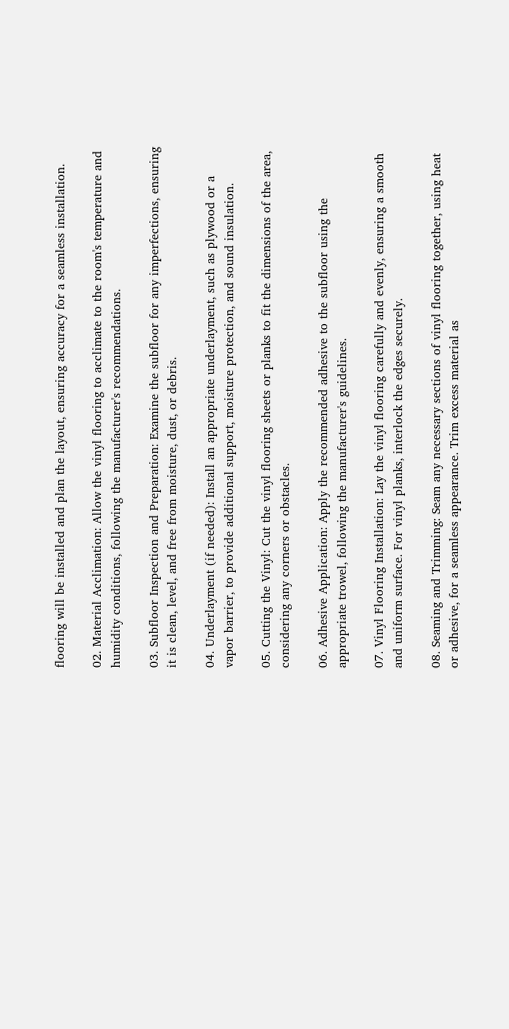flooring will be installed and plan the layout, ensuring accuracy for a seamless installation.

02. Material Acclimation: Allow the vinyl flooring to acclimate to the room's temperature and humidity conditions, following the manufacturer's recommendations.

03. Subfloor Inspection and Preparation: Examine the subfloor for any imperfections, ensuring it is clean, level, and free from moisture, dust, or debris.

04. Underlayment (if needed): Install an appropriate underlayment, such as plywood or a vapor barrier, to provide additional support, moisture protection, and sound insulation.

05. Cutting the Vinyl: Cut the vinyl flooring sheets or planks to fit the dimensions of the area, considering any corners or obstacles.

06. Adhesive Application: Apply the recommended adhesive to the subfloor using the appropriate trowel, following the manufacturer's guidelines.

07. Vinyl Flooring Installation: Lay the vinyl flooring carefully and evenly, ensuring a smooth and uniform surface. For vinyl planks, interlock the edges securely.

08. Seaming and Trimming: Seam any necessary sections of vinyl flooring together, using heat or adhesive, for a seamless appearance. Trim excess material as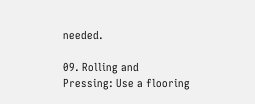needed.

09. Rolling and Pressing: Use a flooring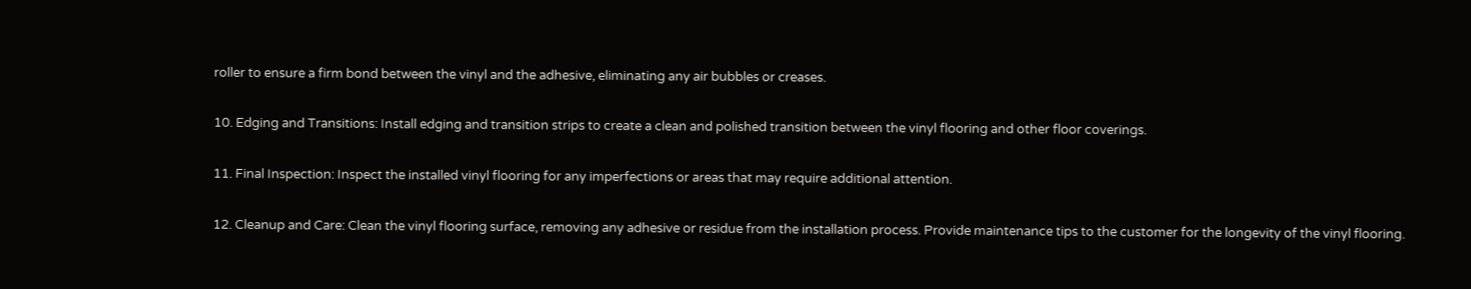roller to ensure a firm bond between the vinyl and the adhesive, eliminating any air bubbles or creases.

10. Edging and Transitions: Install edging and transition strips to create a clean and polished transition between the vinyl flooring and other floor coverings.

11. Final Inspection: Inspect the installed vinyl flooring for any imperfections or areas that may require additional attention.

12. Cleanup and Care: Clean the vinyl flooring surface, removing any adhesive or residue from the installation process. Provide maintenance tips to the customer for the longevity of the vinyl flooring.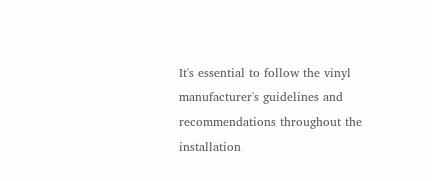It's essential to follow the vinyl manufacturer's guidelines and recommendations throughout the installation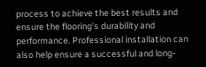process to achieve the best results and ensure the flooring's durability and performance. Professional installation can also help ensure a successful and long-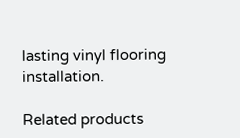lasting vinyl flooring installation.

Related products